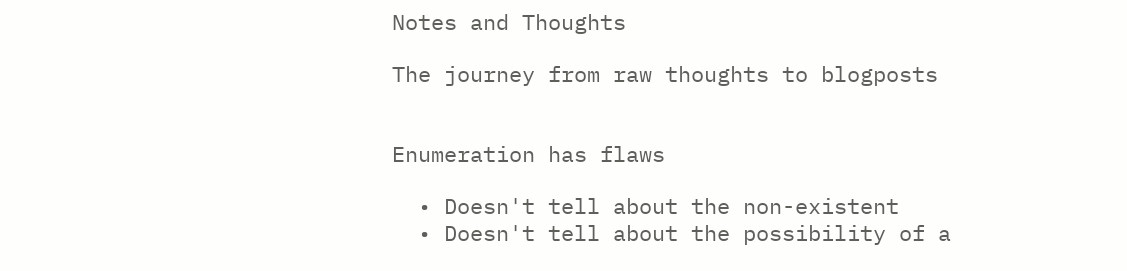Notes and Thoughts

The journey from raw thoughts to blogposts


Enumeration has flaws

  • Doesn't tell about the non-existent
  • Doesn't tell about the possibility of a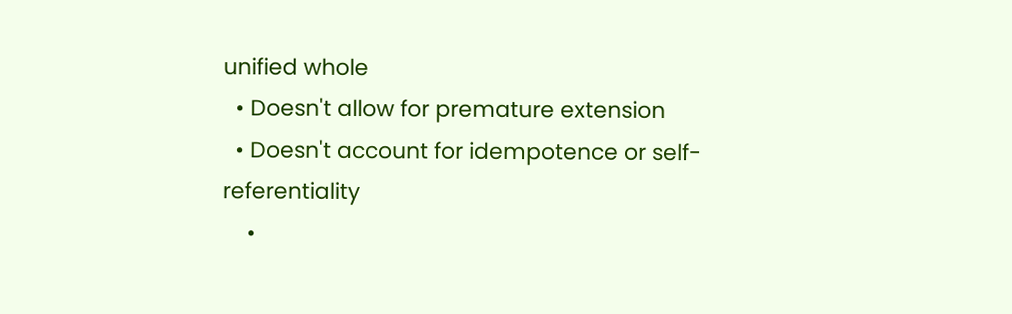unified whole
  • Doesn't allow for premature extension
  • Doesn't account for idempotence or self-referentiality
    •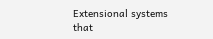Extensional systems that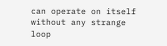can operate on itself without any strange loop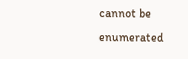cannot be enumerated